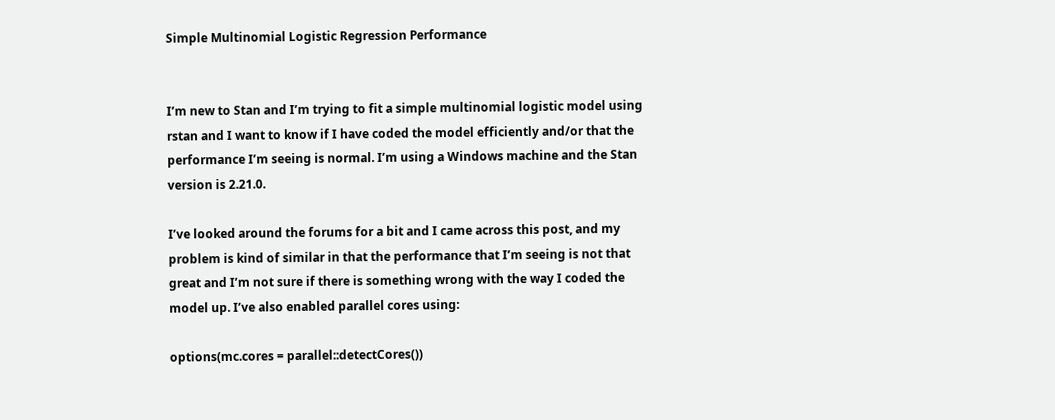Simple Multinomial Logistic Regression Performance


I’m new to Stan and I’m trying to fit a simple multinomial logistic model using rstan and I want to know if I have coded the model efficiently and/or that the performance I’m seeing is normal. I’m using a Windows machine and the Stan version is 2.21.0.

I’ve looked around the forums for a bit and I came across this post, and my problem is kind of similar in that the performance that I’m seeing is not that great and I’m not sure if there is something wrong with the way I coded the model up. I’ve also enabled parallel cores using:

options(mc.cores = parallel::detectCores())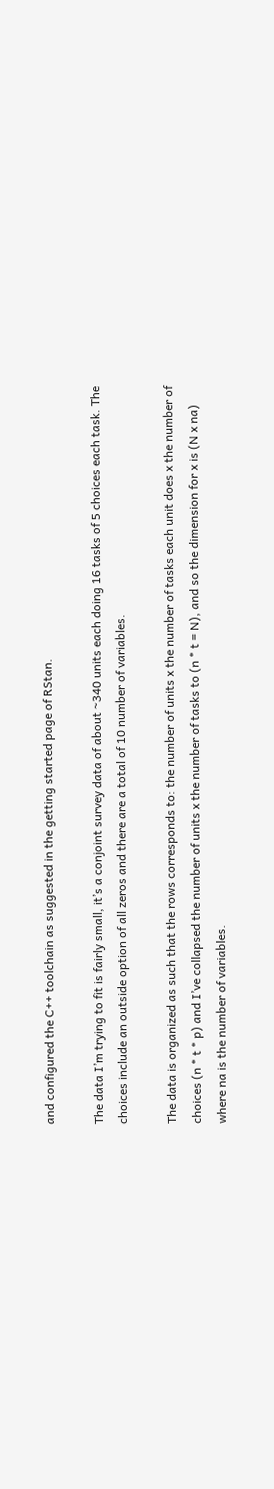and configured the C++ toolchain as suggested in the getting started page of RStan.

The data I’m trying to fit is fairly small, it’s a conjoint survey data of about ~340 units each doing 16 tasks of 5 choices each task. The choices include an outside option of all zeros and there are a total of 10 number of variables.

The data is organized as such that the rows corresponds to: the number of units x the number of tasks each unit does x the number of choices (n * t * p) and I’ve collapsed the number of units x the number of tasks to (n * t = N), and so the dimension for x is (N x na) where na is the number of variables.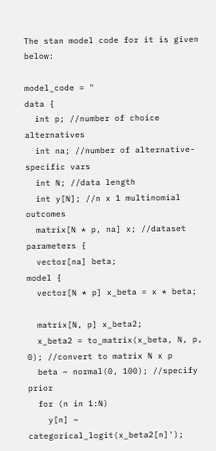The stan model code for it is given below:

model_code = "
data {
  int p; //number of choice alternatives
  int na; //number of alternative-specific vars
  int N; //data length
  int y[N]; //n x 1 multinomial outcomes
  matrix[N * p, na] x; //dataset
parameters {
  vector[na] beta;
model {
  vector[N * p] x_beta = x * beta;

  matrix[N, p] x_beta2;
  x_beta2 = to_matrix(x_beta, N, p, 0); //convert to matrix N x p
  beta ~ normal(0, 100); //specify prior
  for (n in 1:N)
    y[n] ~ categorical_logit(x_beta2[n]');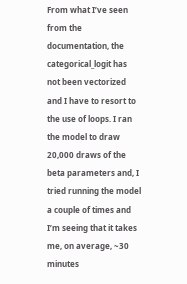From what I’ve seen from the documentation, the categorical_logit has not been vectorized and I have to resort to the use of loops. I ran the model to draw 20,000 draws of the beta parameters and, I tried running the model a couple of times and I’m seeing that it takes me, on average, ~30 minutes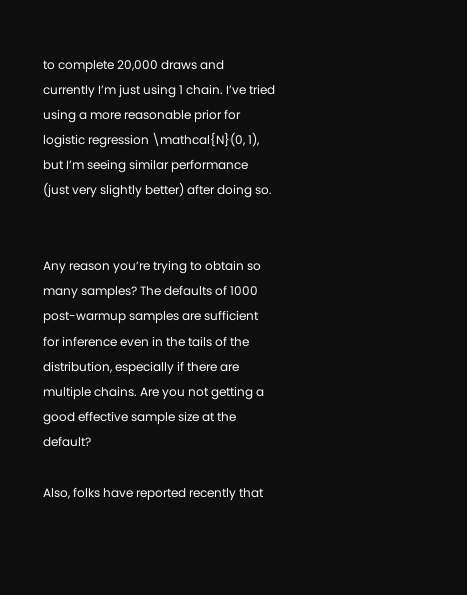to complete 20,000 draws and currently I’m just using 1 chain. I’ve tried using a more reasonable prior for logistic regression \mathcal{N}(0, 1), but I’m seeing similar performance (just very slightly better) after doing so.


Any reason you’re trying to obtain so many samples? The defaults of 1000 post-warmup samples are sufficient for inference even in the tails of the distribution, especially if there are multiple chains. Are you not getting a good effective sample size at the default?

Also, folks have reported recently that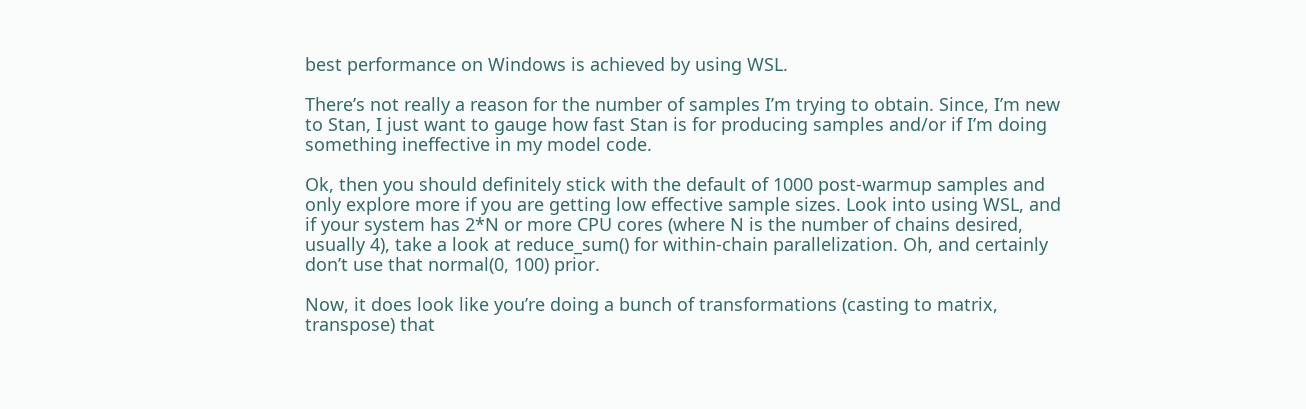best performance on Windows is achieved by using WSL.

There’s not really a reason for the number of samples I’m trying to obtain. Since, I’m new to Stan, I just want to gauge how fast Stan is for producing samples and/or if I’m doing something ineffective in my model code.

Ok, then you should definitely stick with the default of 1000 post-warmup samples and only explore more if you are getting low effective sample sizes. Look into using WSL, and if your system has 2*N or more CPU cores (where N is the number of chains desired, usually 4), take a look at reduce_sum() for within-chain parallelization. Oh, and certainly don’t use that normal(0, 100) prior.

Now, it does look like you’re doing a bunch of transformations (casting to matrix, transpose) that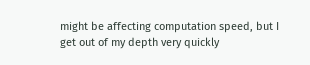might be affecting computation speed, but I get out of my depth very quickly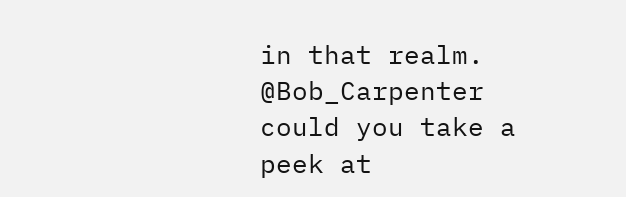in that realm. @Bob_Carpenter could you take a peek at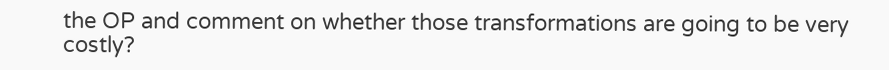the OP and comment on whether those transformations are going to be very costly?